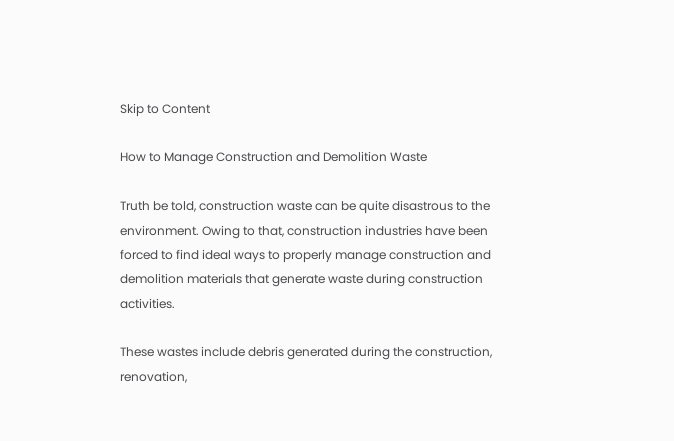Skip to Content

How to Manage Construction and Demolition Waste

Truth be told, construction waste can be quite disastrous to the environment. Owing to that, construction industries have been forced to find ideal ways to properly manage construction and demolition materials that generate waste during construction activities.

These wastes include debris generated during the construction, renovation,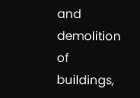and demolition of buildings,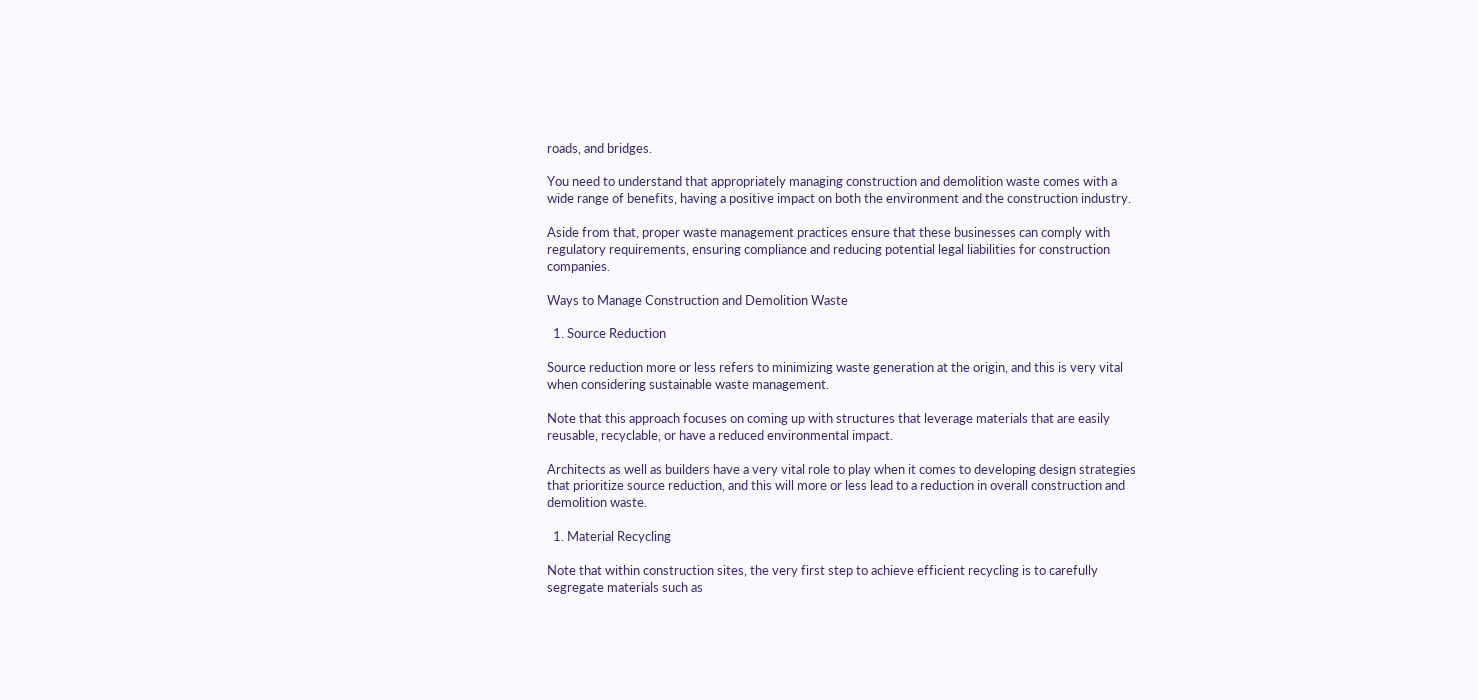roads, and bridges.

You need to understand that appropriately managing construction and demolition waste comes with a wide range of benefits, having a positive impact on both the environment and the construction industry.

Aside from that, proper waste management practices ensure that these businesses can comply with regulatory requirements, ensuring compliance and reducing potential legal liabilities for construction companies.

Ways to Manage Construction and Demolition Waste

  1. Source Reduction

Source reduction more or less refers to minimizing waste generation at the origin, and this is very vital when considering sustainable waste management.

Note that this approach focuses on coming up with structures that leverage materials that are easily reusable, recyclable, or have a reduced environmental impact.

Architects as well as builders have a very vital role to play when it comes to developing design strategies that prioritize source reduction, and this will more or less lead to a reduction in overall construction and demolition waste.

  1. Material Recycling

Note that within construction sites, the very first step to achieve efficient recycling is to carefully segregate materials such as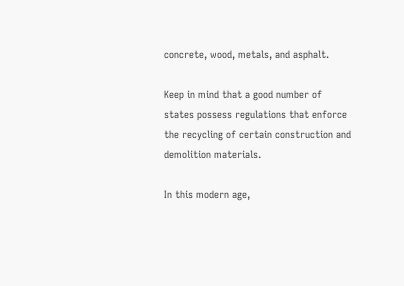concrete, wood, metals, and asphalt.

Keep in mind that a good number of states possess regulations that enforce the recycling of certain construction and demolition materials.

In this modern age,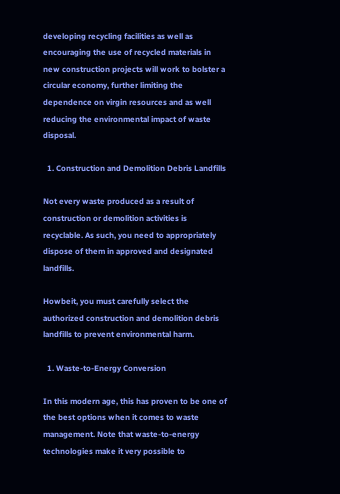developing recycling facilities as well as encouraging the use of recycled materials in new construction projects will work to bolster a circular economy, further limiting the dependence on virgin resources and as well reducing the environmental impact of waste disposal.

  1. Construction and Demolition Debris Landfills

Not every waste produced as a result of construction or demolition activities is recyclable. As such, you need to appropriately dispose of them in approved and designated landfills.

Howbeit, you must carefully select the authorized construction and demolition debris landfills to prevent environmental harm.

  1. Waste-to-Energy Conversion

In this modern age, this has proven to be one of the best options when it comes to waste management. Note that waste-to-energy technologies make it very possible to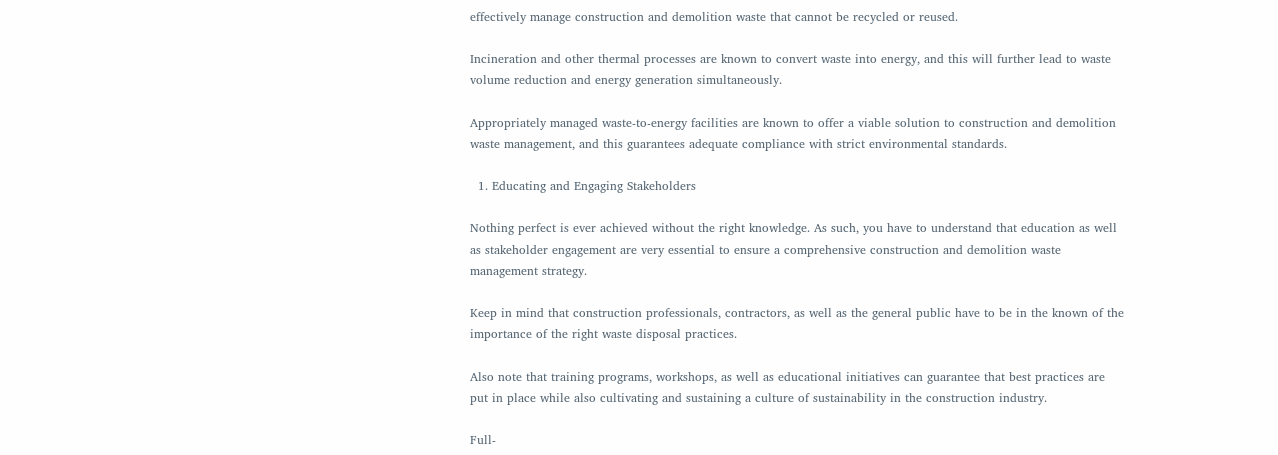effectively manage construction and demolition waste that cannot be recycled or reused.

Incineration and other thermal processes are known to convert waste into energy, and this will further lead to waste volume reduction and energy generation simultaneously.

Appropriately managed waste-to-energy facilities are known to offer a viable solution to construction and demolition waste management, and this guarantees adequate compliance with strict environmental standards.

  1. Educating and Engaging Stakeholders

Nothing perfect is ever achieved without the right knowledge. As such, you have to understand that education as well as stakeholder engagement are very essential to ensure a comprehensive construction and demolition waste management strategy.

Keep in mind that construction professionals, contractors, as well as the general public have to be in the known of the importance of the right waste disposal practices.

Also note that training programs, workshops, as well as educational initiatives can guarantee that best practices are put in place while also cultivating and sustaining a culture of sustainability in the construction industry.

Full-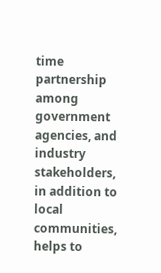time partnership among government agencies, and industry stakeholders, in addition to local communities, helps to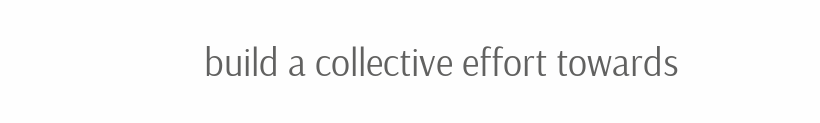build a collective effort towards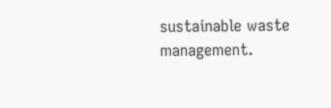sustainable waste management.